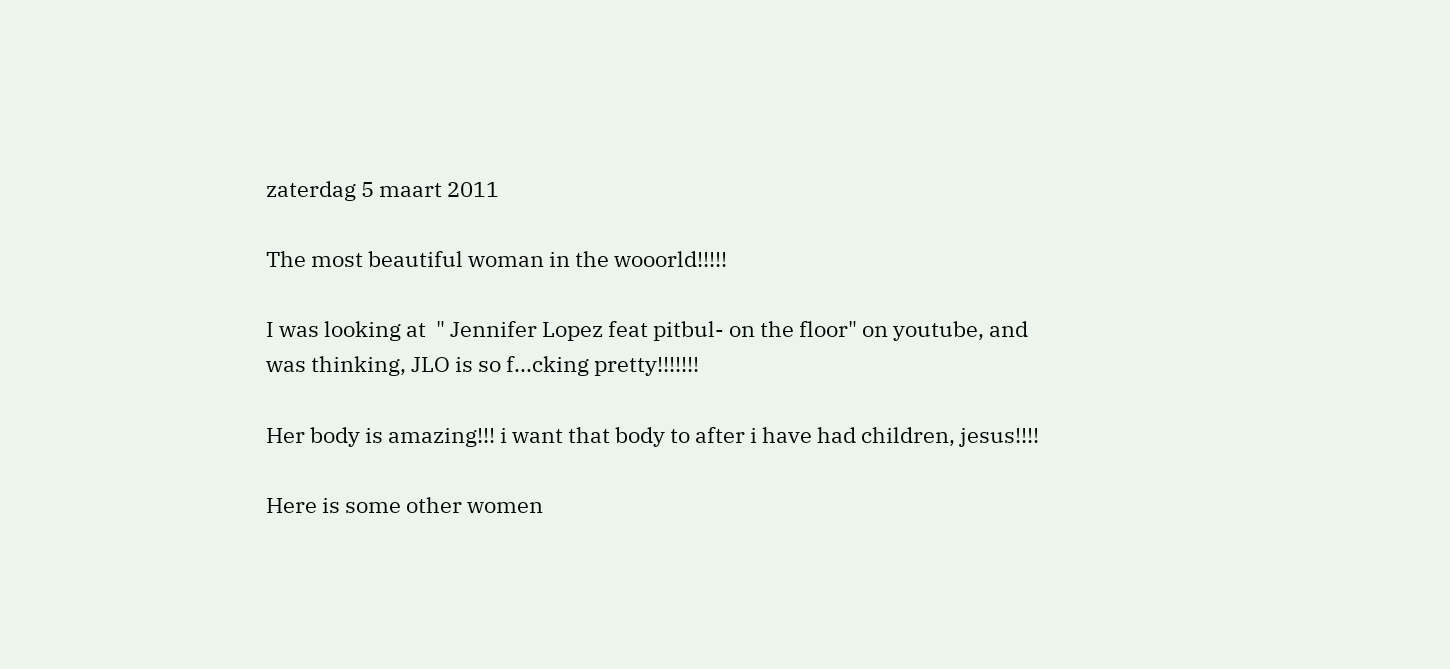zaterdag 5 maart 2011

The most beautiful woman in the wooorld!!!!!

I was looking at  " Jennifer Lopez feat pitbul- on the floor" on youtube, and was thinking, JLO is so f...cking pretty!!!!!!!

Her body is amazing!!! i want that body to after i have had children, jesus!!!!

Here is some other women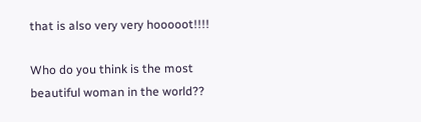that is also very very hooooot!!!!

Who do you think is the most beautiful woman in the world??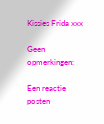Kissies Frida xxx

Geen opmerkingen:

Een reactie posten